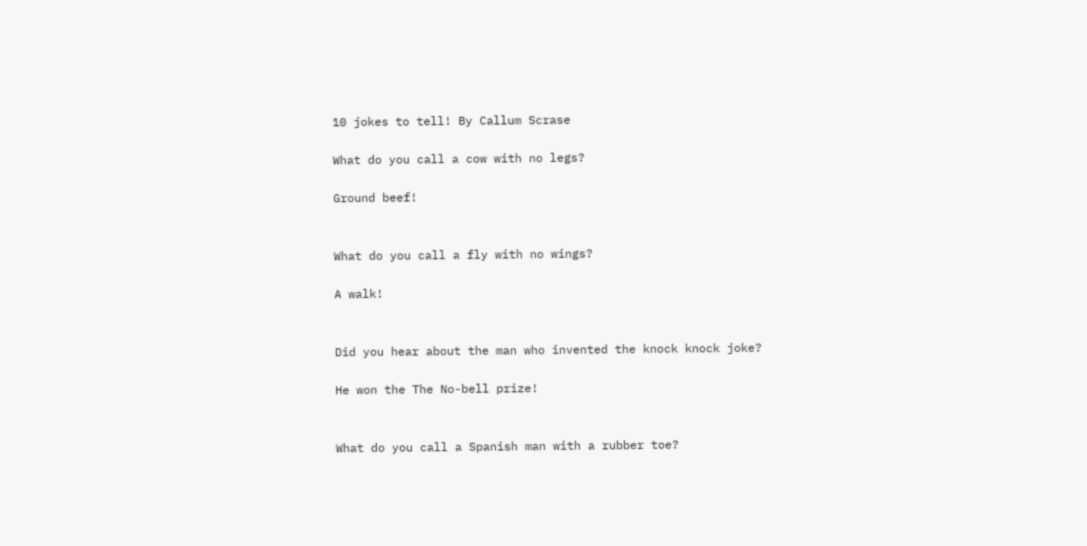10 jokes to tell! By Callum Scrase

What do you call a cow with no legs?

Ground beef!


What do you call a fly with no wings?

A walk!


Did you hear about the man who invented the knock knock joke?

He won the The No-bell prize!


What do you call a Spanish man with a rubber toe?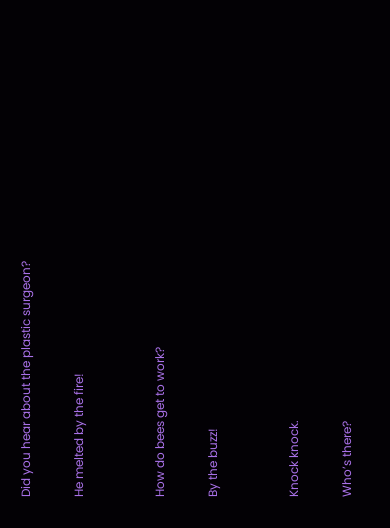Did you hear about the plastic surgeon?

He melted by the fire!


How do bees get to work?

By the buzz!


Knock knock.

Who’s there?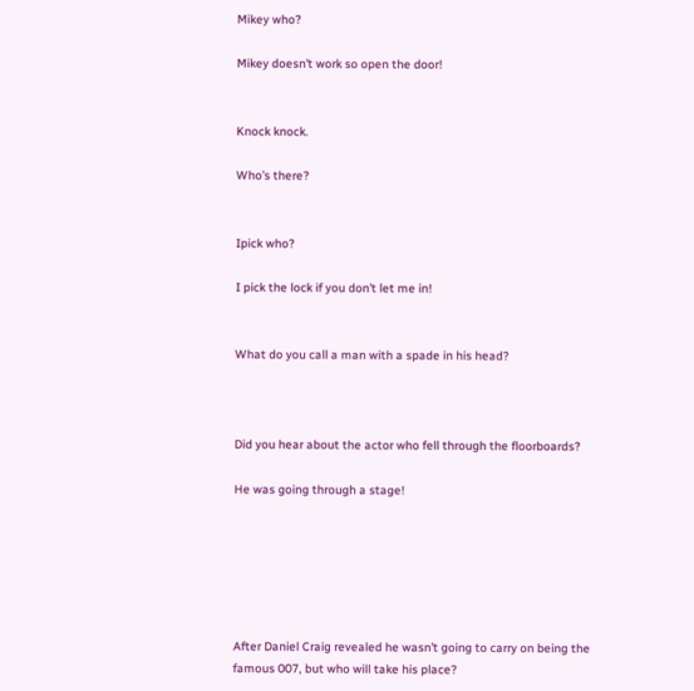Mikey who?

Mikey doesn’t work so open the door!


Knock knock.

Who’s there?


Ipick who?

I pick the lock if you don’t let me in!


What do you call a man with a spade in his head?



Did you hear about the actor who fell through the floorboards?

He was going through a stage!






After Daniel Craig revealed he wasn’t going to carry on being the famous 007, but who will take his place?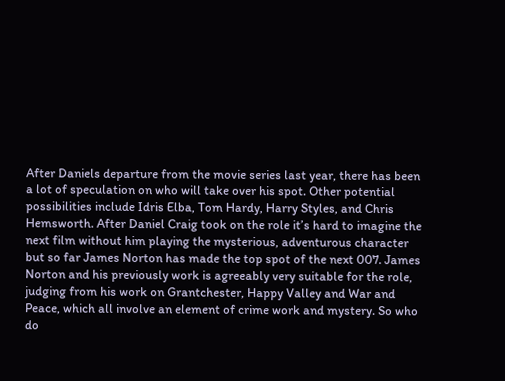After Daniels departure from the movie series last year, there has been a lot of speculation on who will take over his spot. Other potential possibilities include Idris Elba, Tom Hardy, Harry Styles, and Chris Hemsworth. After Daniel Craig took on the role it’s hard to imagine the next film without him playing the mysterious, adventurous character but so far James Norton has made the top spot of the next 007. James Norton and his previously work is agreeably very suitable for the role, judging from his work on Grantchester, Happy Valley and War and Peace, which all involve an element of crime work and mystery. So who do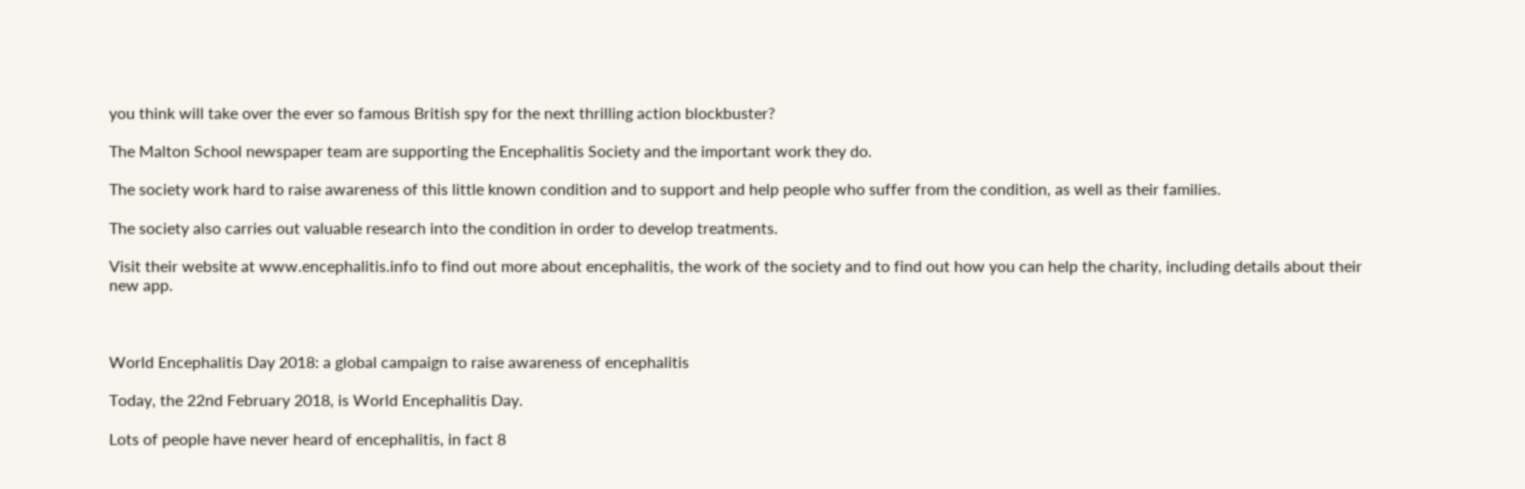you think will take over the ever so famous British spy for the next thrilling action blockbuster?

The Malton School newspaper team are supporting the Encephalitis Society and the important work they do.

The society work hard to raise awareness of this little known condition and to support and help people who suffer from the condition, as well as their families.

The society also carries out valuable research into the condition in order to develop treatments.

Visit their website at www.encephalitis.info to find out more about encephalitis, the work of the society and to find out how you can help the charity, including details about their new app.



World Encephalitis Day 2018: a global campaign to raise awareness of encephalitis

Today, the 22nd February 2018, is World Encephalitis Day.

Lots of people have never heard of encephalitis, in fact 8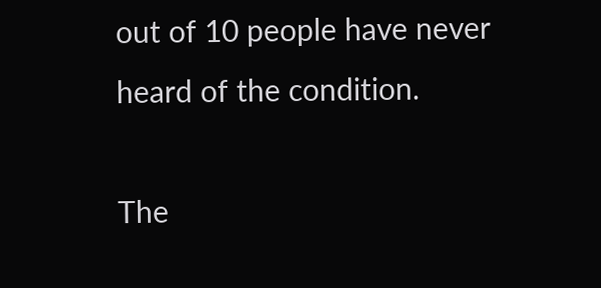out of 10 people have never heard of the condition.

The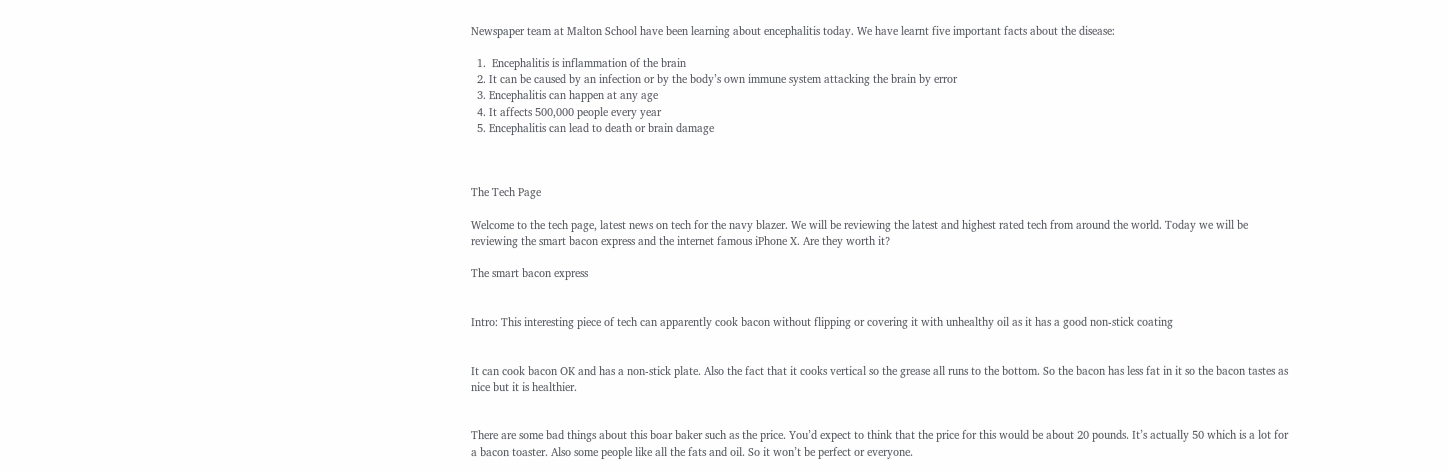Newspaper team at Malton School have been learning about encephalitis today. We have learnt five important facts about the disease:

  1.  Encephalitis is inflammation of the brain
  2. It can be caused by an infection or by the body’s own immune system attacking the brain by error
  3. Encephalitis can happen at any age
  4. It affects 500,000 people every year
  5. Encephalitis can lead to death or brain damage



The Tech Page

Welcome to the tech page, latest news on tech for the navy blazer. We will be reviewing the latest and highest rated tech from around the world. Today we will be reviewing the smart bacon express and the internet famous iPhone X. Are they worth it?

The smart bacon express


Intro: This interesting piece of tech can apparently cook bacon without flipping or covering it with unhealthy oil as it has a good non-stick coating


It can cook bacon OK and has a non-stick plate. Also the fact that it cooks vertical so the grease all runs to the bottom. So the bacon has less fat in it so the bacon tastes as nice but it is healthier.


There are some bad things about this boar baker such as the price. You’d expect to think that the price for this would be about 20 pounds. It’s actually 50 which is a lot for a bacon toaster. Also some people like all the fats and oil. So it won’t be perfect or everyone.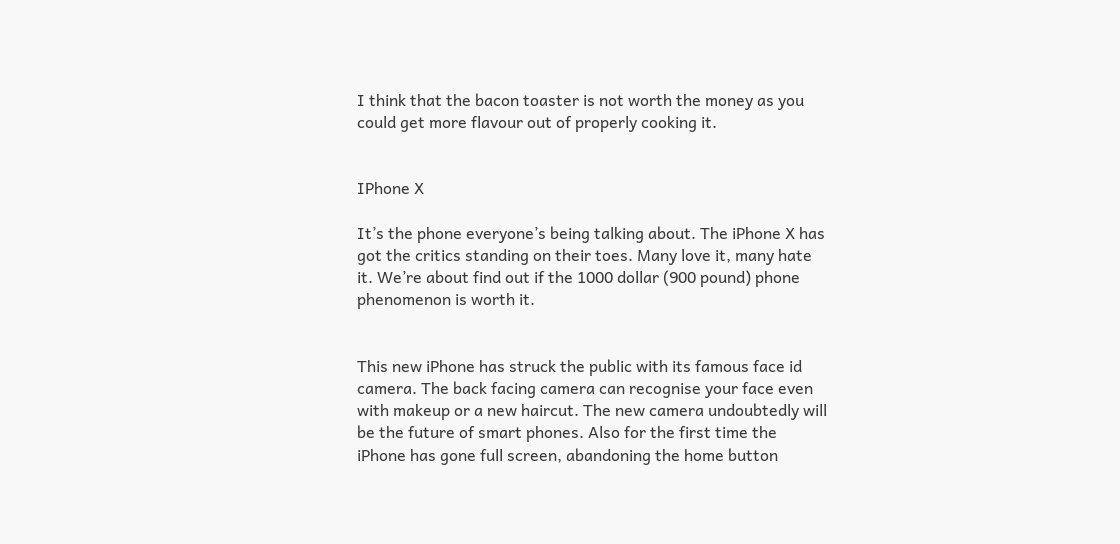I think that the bacon toaster is not worth the money as you could get more flavour out of properly cooking it.


IPhone X

It’s the phone everyone’s being talking about. The iPhone X has got the critics standing on their toes. Many love it, many hate it. We’re about find out if the 1000 dollar (900 pound) phone phenomenon is worth it.


This new iPhone has struck the public with its famous face id camera. The back facing camera can recognise your face even with makeup or a new haircut. The new camera undoubtedly will be the future of smart phones. Also for the first time the iPhone has gone full screen, abandoning the home button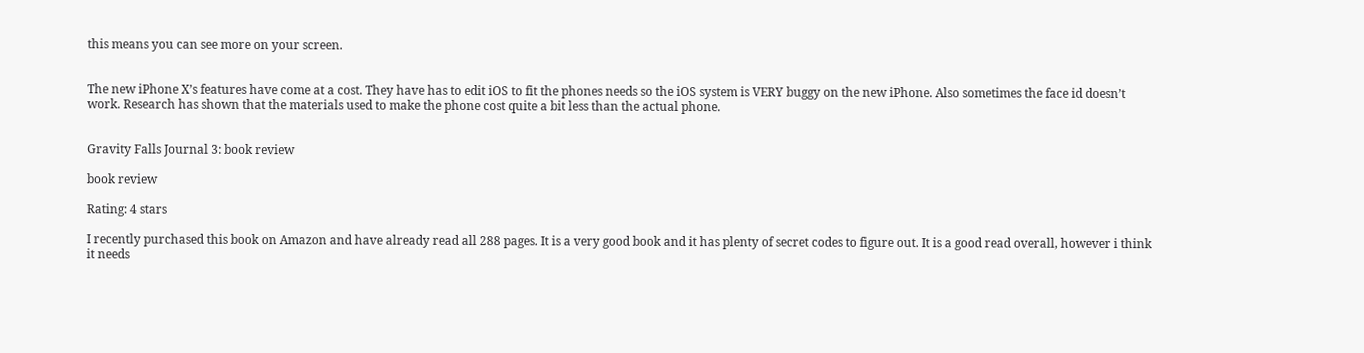this means you can see more on your screen.


The new iPhone X’s features have come at a cost. They have has to edit iOS to fit the phones needs so the iOS system is VERY buggy on the new iPhone. Also sometimes the face id doesn’t work. Research has shown that the materials used to make the phone cost quite a bit less than the actual phone.


Gravity Falls Journal 3: book review

book review

Rating: 4 stars

I recently purchased this book on Amazon and have already read all 288 pages. It is a very good book and it has plenty of secret codes to figure out. It is a good read overall, however i think it needs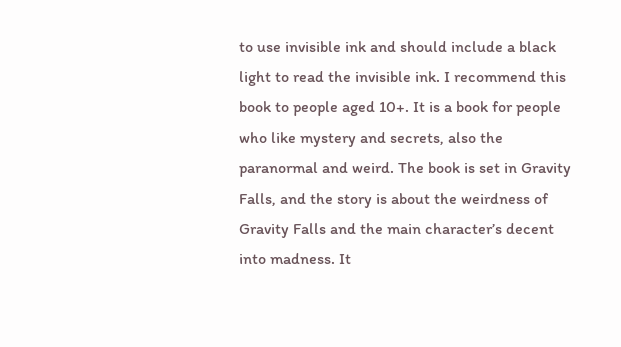to use invisible ink and should include a black light to read the invisible ink. I recommend this book to people aged 10+. It is a book for people who like mystery and secrets, also the paranormal and weird. The book is set in Gravity Falls, and the story is about the weirdness of Gravity Falls and the main character’s decent into madness. It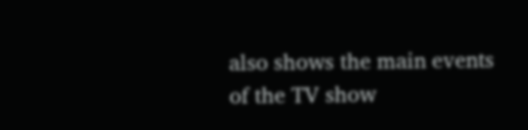also shows the main events of the TV show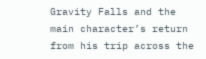Gravity Falls and the main character’s return from his trip across the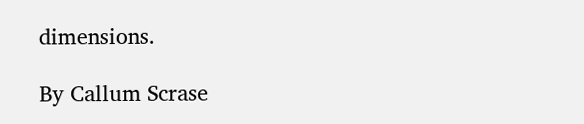dimensions.

By Callum Scrase